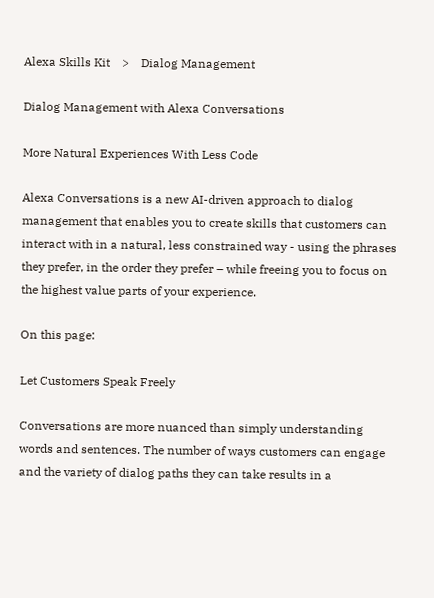Alexa Skills Kit    >    Dialog Management

Dialog Management with Alexa Conversations

More Natural Experiences With Less Code

Alexa Conversations is a new AI-driven approach to dialog management that enables you to create skills that customers can interact with in a natural, less constrained way - using the phrases they prefer, in the order they prefer – while freeing you to focus on the highest value parts of your experience.

On this page:

Let Customers Speak Freely

Conversations are more nuanced than simply understanding words and sentences. The number of ways customers can engage and the variety of dialog paths they can take results in a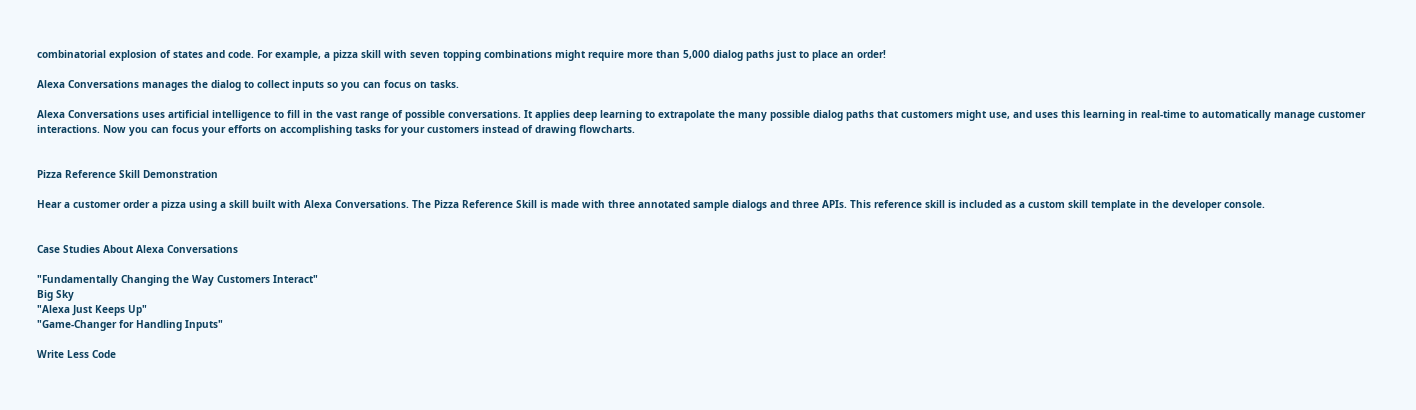combinatorial explosion of states and code. For example, a pizza skill with seven topping combinations might require more than 5,000 dialog paths just to place an order!

Alexa Conversations manages the dialog to collect inputs so you can focus on tasks.

Alexa Conversations uses artificial intelligence to fill in the vast range of possible conversations. It applies deep learning to extrapolate the many possible dialog paths that customers might use, and uses this learning in real-time to automatically manage customer interactions. Now you can focus your efforts on accomplishing tasks for your customers instead of drawing flowcharts.


Pizza Reference Skill Demonstration

Hear a customer order a pizza using a skill built with Alexa Conversations. The Pizza Reference Skill is made with three annotated sample dialogs and three APIs. This reference skill is included as a custom skill template in the developer console.


Case Studies About Alexa Conversations

"Fundamentally Changing the Way Customers Interact"
Big Sky
"Alexa Just Keeps Up"
"Game-Changer for Handling Inputs"

Write Less Code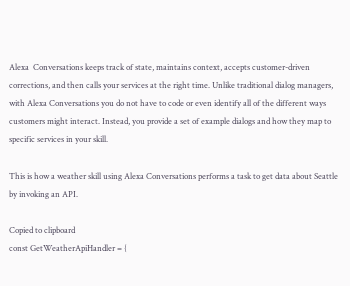Alexa  Conversations keeps track of state, maintains context, accepts customer-driven corrections, and then calls your services at the right time. Unlike traditional dialog managers, with Alexa Conversations you do not have to code or even identify all of the different ways customers might interact. Instead, you provide a set of example dialogs and how they map to specific services in your skill.

This is how a weather skill using Alexa Conversations performs a task to get data about Seattle by invoking an API.

Copied to clipboard
const GetWeatherApiHandler = {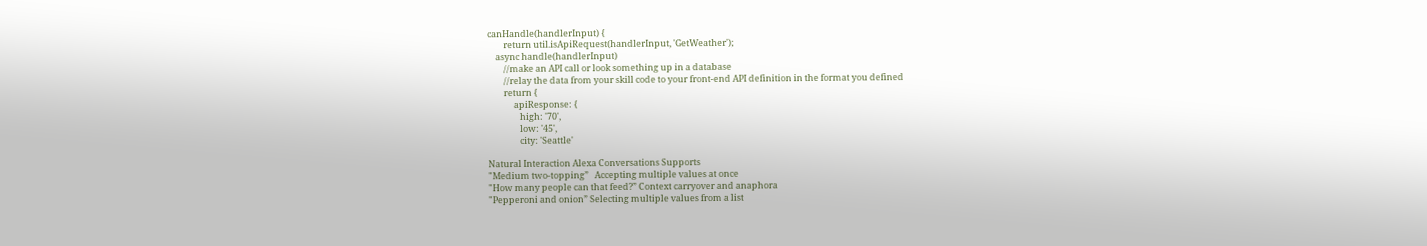canHandle(handlerInput) {
        return util.isApiRequest(handlerInput, 'GetWeather');
    async handle(handlerInput)
        //make an API call or look something up in a database
        //relay the data from your skill code to your front-end API definition in the format you defined
        return {
             apiResponse: {
                high: '70',
                low: '45',
                city: 'Seattle'

Natural Interaction Alexa Conversations Supports
"Medium two-topping”   Accepting multiple values at once
"How many people can that feed?” Context carryover and anaphora
"Pepperoni and onion” Selecting multiple values from a list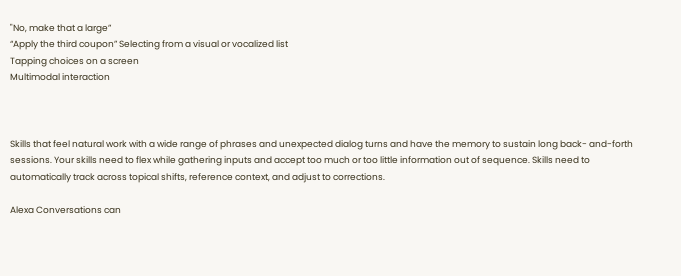"No, make that a large”
“Apply the third coupon” Selecting from a visual or vocalized list
Tapping choices on a screen
Multimodal interaction



Skills that feel natural work with a wide range of phrases and unexpected dialog turns and have the memory to sustain long back- and-forth sessions. Your skills need to flex while gathering inputs and accept too much or too little information out of sequence. Skills need to automatically track across topical shifts, reference context, and adjust to corrections.

Alexa Conversations can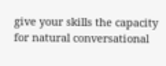give your skills the capacity for natural conversational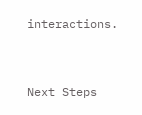interactions.


Next Steps